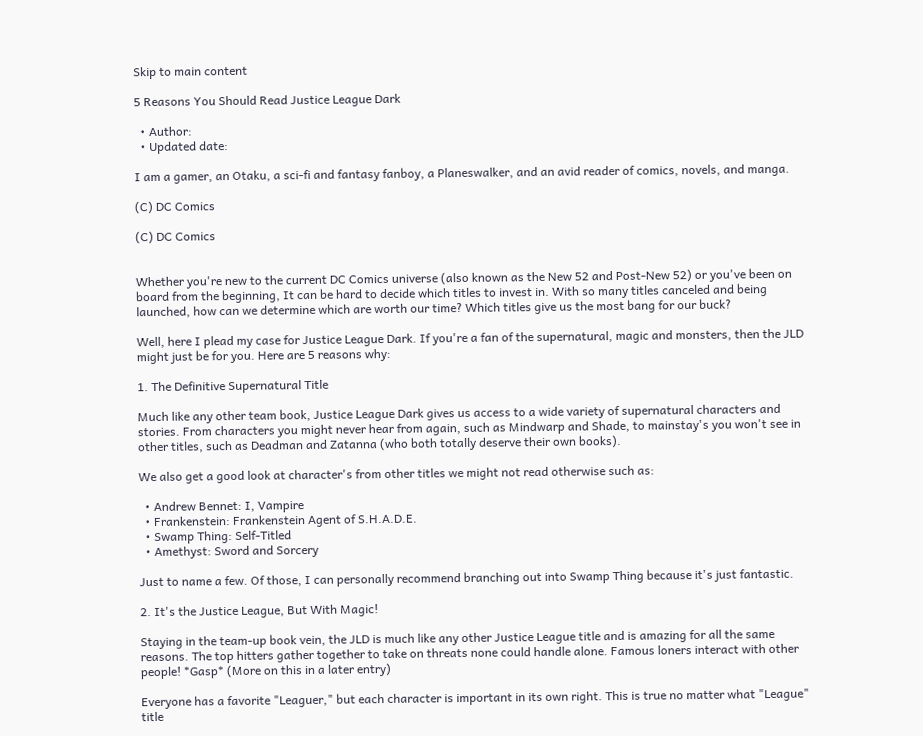Skip to main content

5 Reasons You Should Read Justice League Dark

  • Author:
  • Updated date:

I am a gamer, an Otaku, a sci-fi and fantasy fanboy, a Planeswalker, and an avid reader of comics, novels, and manga.

(C) DC Comics

(C) DC Comics


Whether you're new to the current DC Comics universe (also known as the New 52 and Post-New 52) or you've been on board from the beginning, It can be hard to decide which titles to invest in. With so many titles canceled and being launched, how can we determine which are worth our time? Which titles give us the most bang for our buck?

Well, here I plead my case for Justice League Dark. If you're a fan of the supernatural, magic and monsters, then the JLD might just be for you. Here are 5 reasons why:

1. The Definitive Supernatural Title

Much like any other team book, Justice League Dark gives us access to a wide variety of supernatural characters and stories. From characters you might never hear from again, such as Mindwarp and Shade, to mainstay's you won't see in other titles, such as Deadman and Zatanna (who both totally deserve their own books).

We also get a good look at character's from other titles we might not read otherwise such as:

  • Andrew Bennet: I, Vampire
  • Frankenstein: Frankenstein Agent of S.H.A.D.E.
  • Swamp Thing: Self-Titled
  • Amethyst: Sword and Sorcery

Just to name a few. Of those, I can personally recommend branching out into Swamp Thing because it's just fantastic.

2. It's the Justice League, But With Magic!

Staying in the team-up book vein, the JLD is much like any other Justice League title and is amazing for all the same reasons. The top hitters gather together to take on threats none could handle alone. Famous loners interact with other people! *Gasp* (More on this in a later entry)

Everyone has a favorite "Leaguer," but each character is important in its own right. This is true no matter what "League" title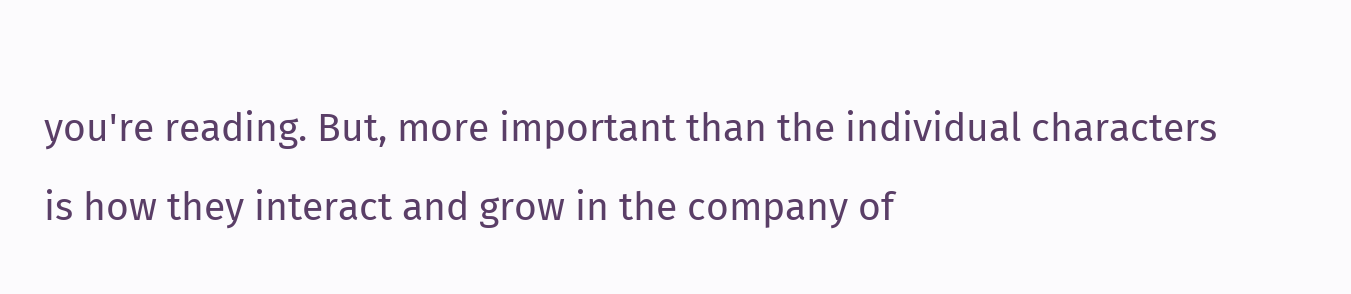you're reading. But, more important than the individual characters is how they interact and grow in the company of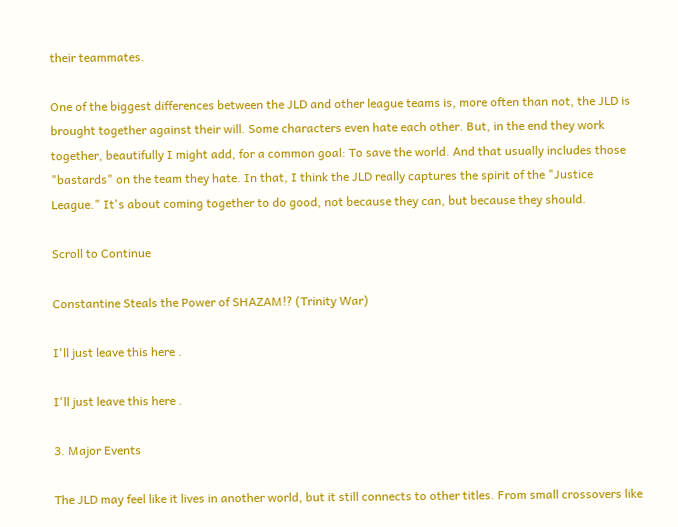their teammates.

One of the biggest differences between the JLD and other league teams is, more often than not, the JLD is brought together against their will. Some characters even hate each other. But, in the end they work together, beautifully I might add, for a common goal: To save the world. And that usually includes those "bastards" on the team they hate. In that, I think the JLD really captures the spirit of the "Justice League." It's about coming together to do good, not because they can, but because they should.

Scroll to Continue

Constantine Steals the Power of SHAZAM!? (Trinity War)

I'll just leave this here .

I'll just leave this here .

3. Major Events

The JLD may feel like it lives in another world, but it still connects to other titles. From small crossovers like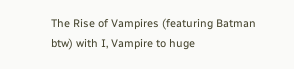The Rise of Vampires (featuring Batman btw) with I, Vampire to huge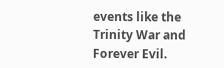events like the Trinity War and Forever Evil.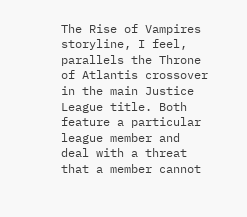The Rise of Vampires storyline, I feel, parallels the Throne of Atlantis crossover in the main Justice League title. Both feature a particular league member and deal with a threat that a member cannot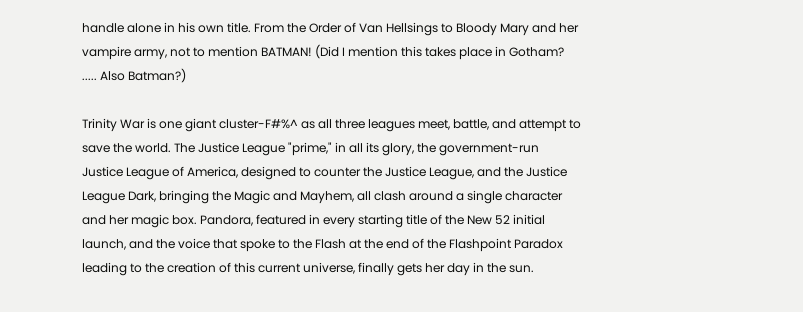handle alone in his own title. From the Order of Van Hellsings to Bloody Mary and her vampire army, not to mention BATMAN! (Did I mention this takes place in Gotham? ..... Also Batman?)

Trinity War is one giant cluster-F#%^ as all three leagues meet, battle, and attempt to save the world. The Justice League "prime," in all its glory, the government-run Justice League of America, designed to counter the Justice League, and the Justice League Dark, bringing the Magic and Mayhem, all clash around a single character and her magic box. Pandora, featured in every starting title of the New 52 initial launch, and the voice that spoke to the Flash at the end of the Flashpoint Paradox leading to the creation of this current universe, finally gets her day in the sun.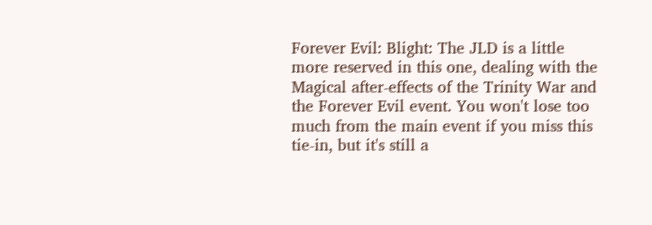Forever Evil: Blight: The JLD is a little more reserved in this one, dealing with the Magical after-effects of the Trinity War and the Forever Evil event. You won't lose too much from the main event if you miss this tie-in, but it's still a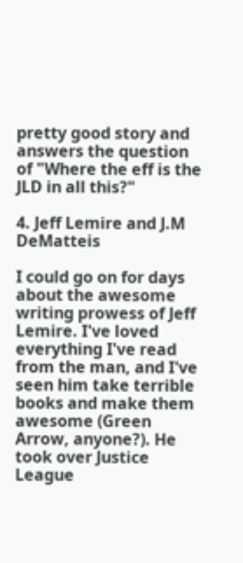pretty good story and answers the question of "Where the eff is the JLD in all this?"

4. Jeff Lemire and J.M DeMatteis

I could go on for days about the awesome writing prowess of Jeff Lemire. I've loved everything I've read from the man, and I've seen him take terrible books and make them awesome (Green Arrow, anyone?). He took over Justice League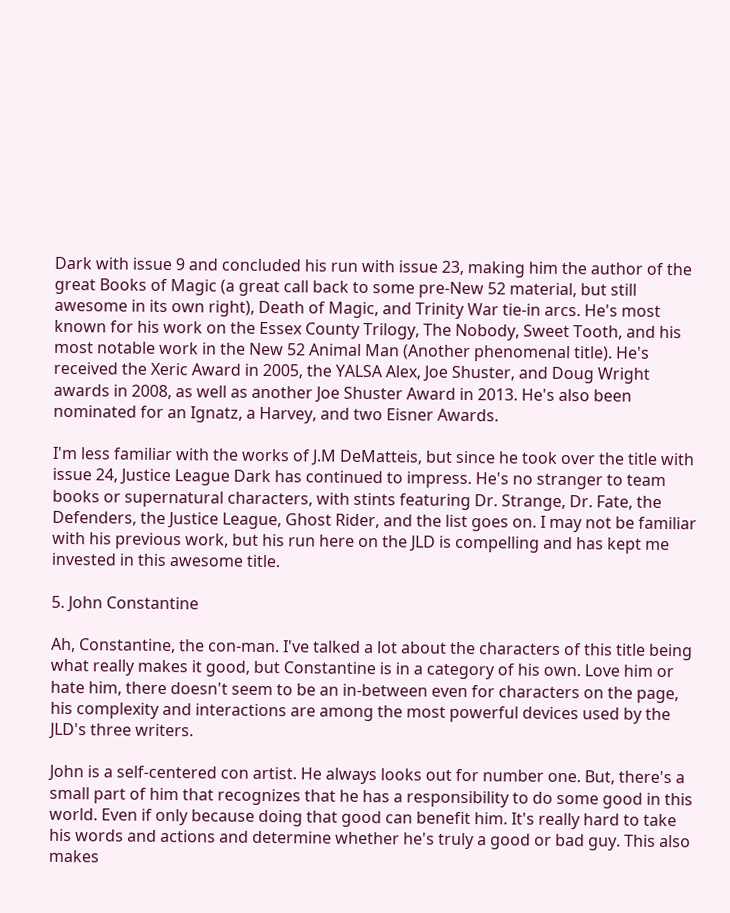Dark with issue 9 and concluded his run with issue 23, making him the author of the great Books of Magic (a great call back to some pre-New 52 material, but still awesome in its own right), Death of Magic, and Trinity War tie-in arcs. He's most known for his work on the Essex County Trilogy, The Nobody, Sweet Tooth, and his most notable work in the New 52 Animal Man (Another phenomenal title). He's received the Xeric Award in 2005, the YALSA Alex, Joe Shuster, and Doug Wright awards in 2008, as well as another Joe Shuster Award in 2013. He's also been nominated for an Ignatz, a Harvey, and two Eisner Awards.

I'm less familiar with the works of J.M DeMatteis, but since he took over the title with issue 24, Justice League Dark has continued to impress. He's no stranger to team books or supernatural characters, with stints featuring Dr. Strange, Dr. Fate, the Defenders, the Justice League, Ghost Rider, and the list goes on. I may not be familiar with his previous work, but his run here on the JLD is compelling and has kept me invested in this awesome title.

5. John Constantine

Ah, Constantine, the con-man. I've talked a lot about the characters of this title being what really makes it good, but Constantine is in a category of his own. Love him or hate him, there doesn't seem to be an in-between even for characters on the page, his complexity and interactions are among the most powerful devices used by the JLD's three writers.

John is a self-centered con artist. He always looks out for number one. But, there's a small part of him that recognizes that he has a responsibility to do some good in this world. Even if only because doing that good can benefit him. It's really hard to take his words and actions and determine whether he's truly a good or bad guy. This also makes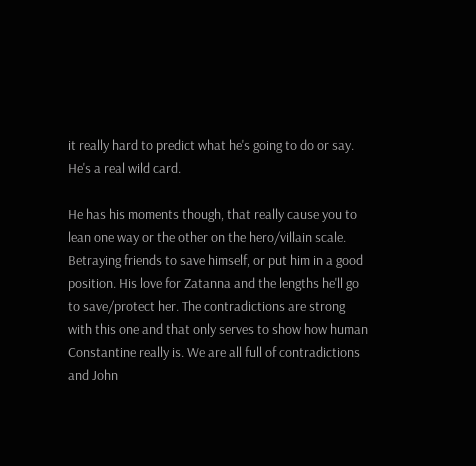it really hard to predict what he's going to do or say. He's a real wild card.

He has his moments though, that really cause you to lean one way or the other on the hero/villain scale. Betraying friends to save himself, or put him in a good position. His love for Zatanna and the lengths he'll go to save/protect her. The contradictions are strong with this one and that only serves to show how human Constantine really is. We are all full of contradictions and John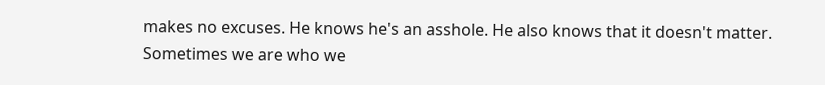makes no excuses. He knows he's an asshole. He also knows that it doesn't matter. Sometimes we are who we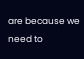are because we need to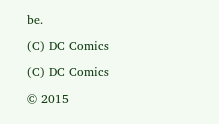be.

(C) DC Comics

(C) DC Comics

© 2015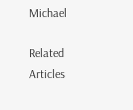Michael

Related Articles